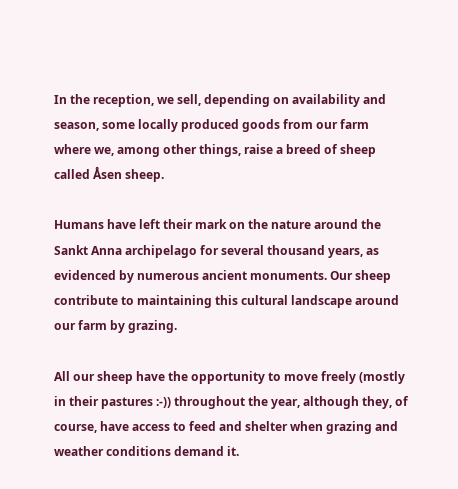In the reception, we sell, depending on availability and season, some locally produced goods from our farm where we, among other things, raise a breed of sheep called Åsen sheep.

Humans have left their mark on the nature around the Sankt Anna archipelago for several thousand years, as evidenced by numerous ancient monuments. Our sheep contribute to maintaining this cultural landscape around our farm by grazing.

All our sheep have the opportunity to move freely (mostly in their pastures :-)) throughout the year, although they, of course, have access to feed and shelter when grazing and weather conditions demand it.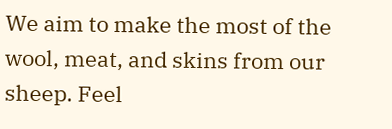We aim to make the most of the wool, meat, and skins from our sheep. Feel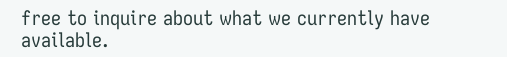free to inquire about what we currently have available.